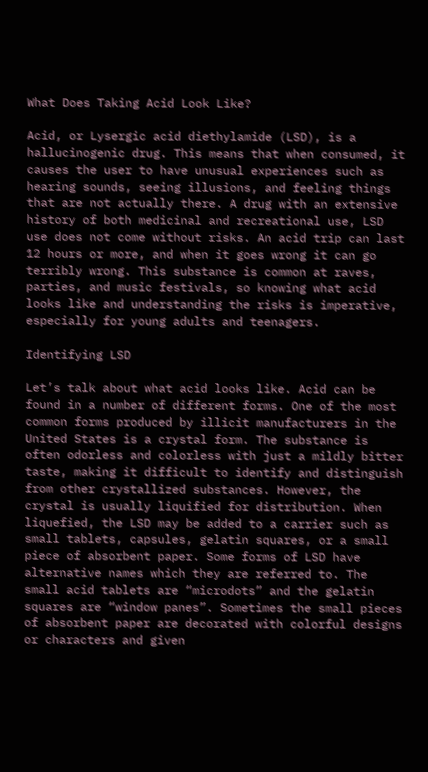What Does Taking Acid Look Like?

Acid, or Lysergic acid diethylamide (LSD), is a hallucinogenic drug. This means that when consumed, it causes the user to have unusual experiences such as hearing sounds, seeing illusions, and feeling things that are not actually there. A drug with an extensive history of both medicinal and recreational use, LSD use does not come without risks. An acid trip can last 12 hours or more, and when it goes wrong it can go terribly wrong. This substance is common at raves, parties, and music festivals, so knowing what acid looks like and understanding the risks is imperative, especially for young adults and teenagers.

Identifying LSD

Let’s talk about what acid looks like. Acid can be found in a number of different forms. One of the most common forms produced by illicit manufacturers in the United States is a crystal form. The substance is often odorless and colorless with just a mildly bitter taste, making it difficult to identify and distinguish from other crystallized substances. However, the crystal is usually liquified for distribution. When liquefied, the LSD may be added to a carrier such as small tablets, capsules, gelatin squares, or a small piece of absorbent paper. Some forms of LSD have alternative names which they are referred to. The small acid tablets are “microdots” and the gelatin squares are “window panes”. Sometimes the small pieces of absorbent paper are decorated with colorful designs or characters and given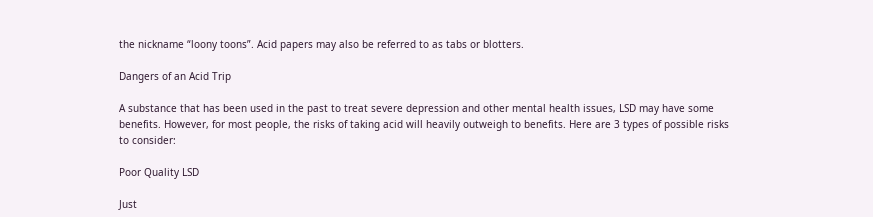the nickname “loony toons”. Acid papers may also be referred to as tabs or blotters.

Dangers of an Acid Trip

A substance that has been used in the past to treat severe depression and other mental health issues, LSD may have some benefits. However, for most people, the risks of taking acid will heavily outweigh to benefits. Here are 3 types of possible risks to consider:

Poor Quality LSD

Just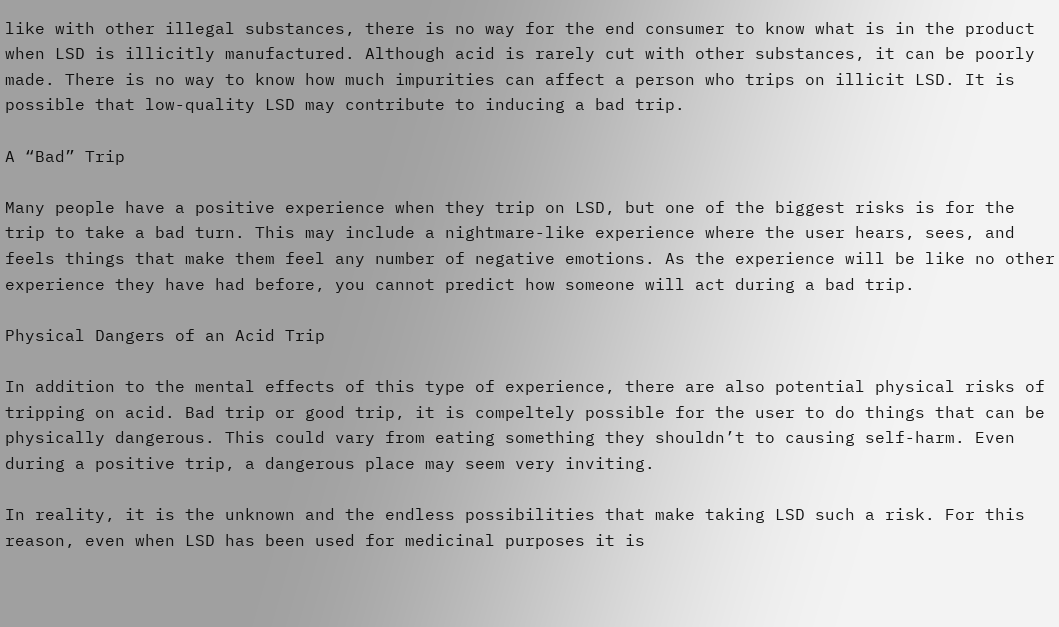like with other illegal substances, there is no way for the end consumer to know what is in the product when LSD is illicitly manufactured. Although acid is rarely cut with other substances, it can be poorly made. There is no way to know how much impurities can affect a person who trips on illicit LSD. It is possible that low-quality LSD may contribute to inducing a bad trip.

A “Bad” Trip

Many people have a positive experience when they trip on LSD, but one of the biggest risks is for the trip to take a bad turn. This may include a nightmare-like experience where the user hears, sees, and feels things that make them feel any number of negative emotions. As the experience will be like no other experience they have had before, you cannot predict how someone will act during a bad trip.

Physical Dangers of an Acid Trip

In addition to the mental effects of this type of experience, there are also potential physical risks of tripping on acid. Bad trip or good trip, it is compeltely possible for the user to do things that can be physically dangerous. This could vary from eating something they shouldn’t to causing self-harm. Even during a positive trip, a dangerous place may seem very inviting.

In reality, it is the unknown and the endless possibilities that make taking LSD such a risk. For this reason, even when LSD has been used for medicinal purposes it is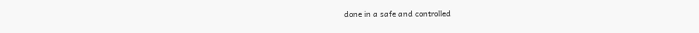done in a safe and controlled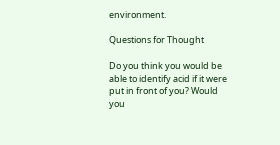environment.

Questions for Thought

Do you think you would be able to identify acid if it were put in front of you? Would you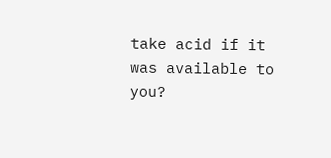take acid if it was available to you?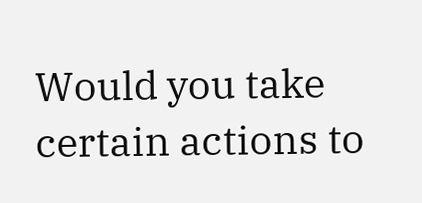Would you take certain actions to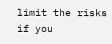limit the risks if you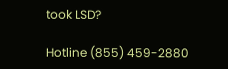took LSD?

Hotline (855) 459-2880